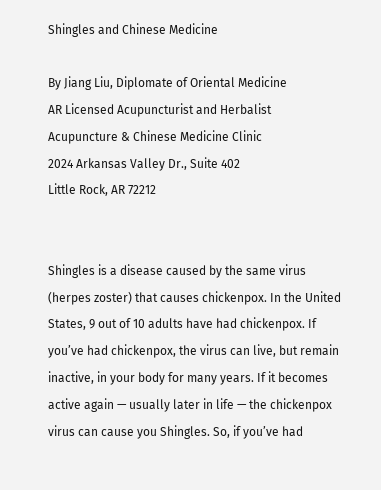Shingles and Chinese Medicine

By Jiang Liu, Diplomate of Oriental Medicine
AR Licensed Acupuncturist and Herbalist
Acupuncture & Chinese Medicine Clinic
2024 Arkansas Valley Dr., Suite 402
Little Rock, AR 72212


Shingles is a disease caused by the same virus (herpes zoster) that causes chickenpox. In the United States, 9 out of 10 adults have had chickenpox. If you’ve had chickenpox, the virus can live, but remain inactive, in your body for many years. If it becomes active again — usually later in life — the chickenpox virus can cause you Shingles. So, if you’ve had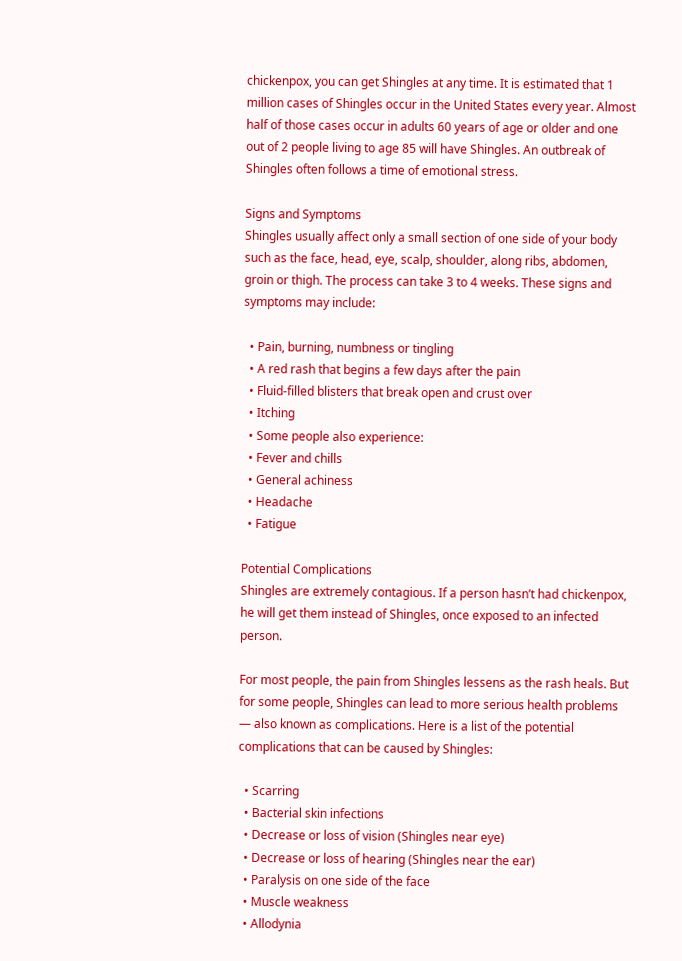chickenpox, you can get Shingles at any time. It is estimated that 1 million cases of Shingles occur in the United States every year. Almost half of those cases occur in adults 60 years of age or older and one out of 2 people living to age 85 will have Shingles. An outbreak of Shingles often follows a time of emotional stress.

Signs and Symptoms
Shingles usually affect only a small section of one side of your body such as the face, head, eye, scalp, shoulder, along ribs, abdomen, groin or thigh. The process can take 3 to 4 weeks. These signs and symptoms may include:

  • Pain, burning, numbness or tingling
  • A red rash that begins a few days after the pain
  • Fluid-filled blisters that break open and crust over
  • Itching
  • Some people also experience:
  • Fever and chills
  • General achiness
  • Headache
  • Fatigue

Potential Complications
Shingles are extremely contagious. If a person hasn’t had chickenpox, he will get them instead of Shingles, once exposed to an infected person.

For most people, the pain from Shingles lessens as the rash heals. But for some people, Shingles can lead to more serious health problems — also known as complications. Here is a list of the potential complications that can be caused by Shingles:

  • Scarring
  • Bacterial skin infections
  • Decrease or loss of vision (Shingles near eye)
  • Decrease or loss of hearing (Shingles near the ear)
  • Paralysis on one side of the face
  • Muscle weakness
  • Allodynia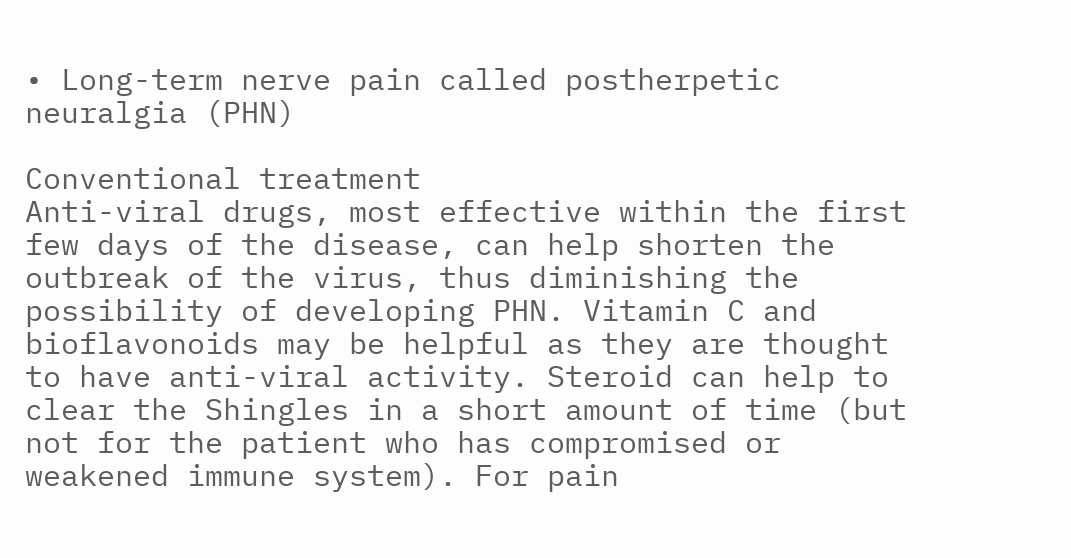• Long-term nerve pain called postherpetic neuralgia (PHN)

Conventional treatment
Anti-viral drugs, most effective within the first few days of the disease, can help shorten the outbreak of the virus, thus diminishing the possibility of developing PHN. Vitamin C and bioflavonoids may be helpful as they are thought to have anti-viral activity. Steroid can help to clear the Shingles in a short amount of time (but not for the patient who has compromised or weakened immune system). For pain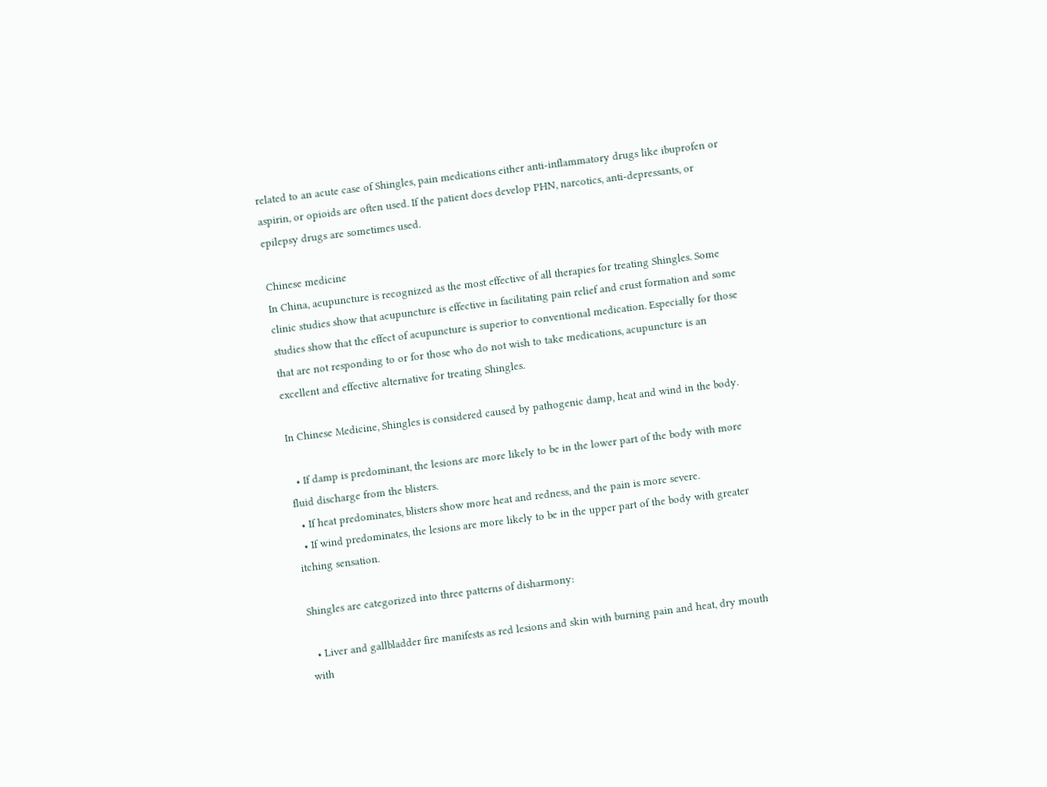related to an acute case of Shingles, pain medications either anti-inflammatory drugs like ibuprofen or aspirin, or opioids are often used. If the patient does develop PHN, narcotics, anti-depressants, or epilepsy drugs are sometimes used.

Chinese medicine
In China, acupuncture is recognized as the most effective of all therapies for treating Shingles. Some clinic studies show that acupuncture is effective in facilitating pain relief and crust formation and some studies show that the effect of acupuncture is superior to conventional medication. Especially for those that are not responding to or for those who do not wish to take medications, acupuncture is an excellent and effective alternative for treating Shingles.

In Chinese Medicine, Shingles is considered caused by pathogenic damp, heat and wind in the body.

  • If damp is predominant, the lesions are more likely to be in the lower part of the body with more fluid discharge from the blisters.
  • If heat predominates, blisters show more heat and redness, and the pain is more severe.
  • If wind predominates, the lesions are more likely to be in the upper part of the body with greater itching sensation.

Shingles are categorized into three patterns of disharmony:

  • Liver and gallbladder fire manifests as red lesions and skin with burning pain and heat, dry mouth with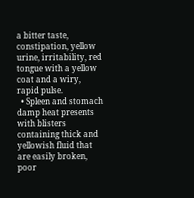a bitter taste, constipation, yellow urine, irritability, red tongue with a yellow coat and a wiry, rapid pulse.
  • Spleen and stomach damp heat presents with blisters containing thick and yellowish fluid that are easily broken, poor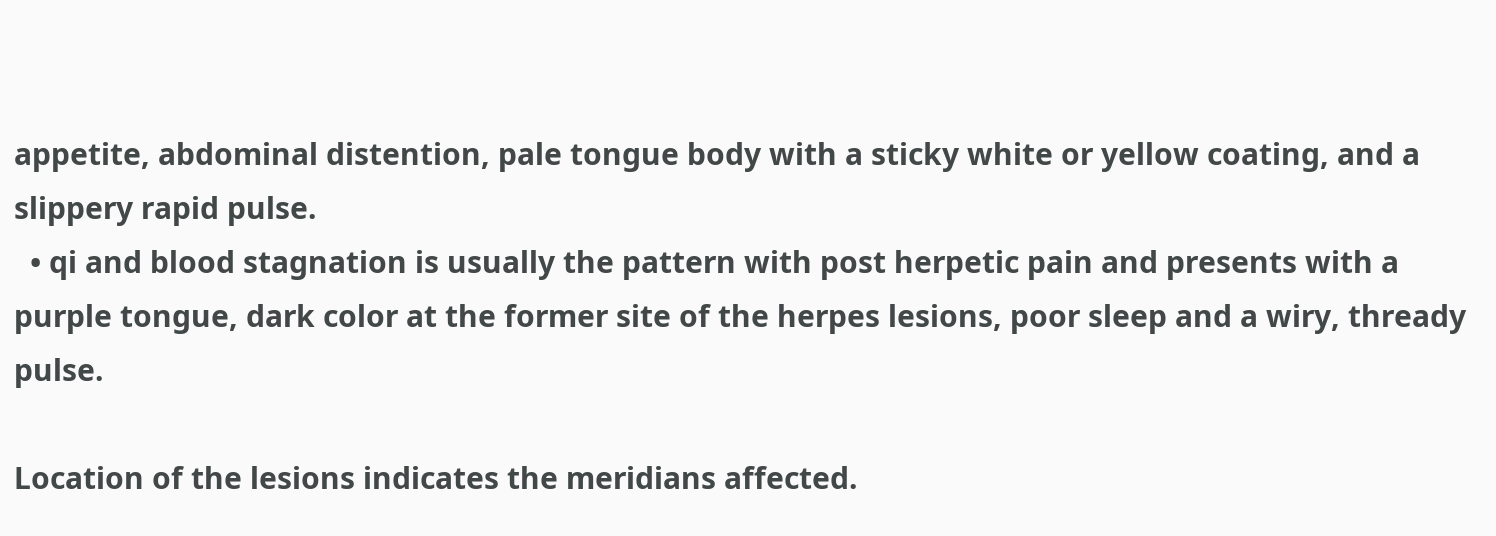appetite, abdominal distention, pale tongue body with a sticky white or yellow coating, and a slippery rapid pulse.
  • qi and blood stagnation is usually the pattern with post herpetic pain and presents with a purple tongue, dark color at the former site of the herpes lesions, poor sleep and a wiry, thready pulse.

Location of the lesions indicates the meridians affected.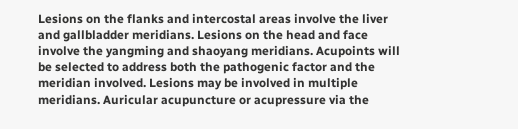Lesions on the flanks and intercostal areas involve the liver and gallbladder meridians. Lesions on the head and face involve the yangming and shaoyang meridians. Acupoints will be selected to address both the pathogenic factor and the meridian involved. Lesions may be involved in multiple meridians. Auricular acupuncture or acupressure via the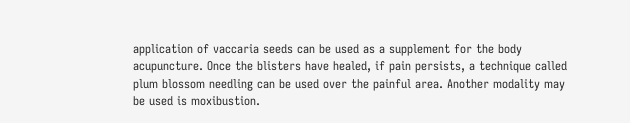application of vaccaria seeds can be used as a supplement for the body acupuncture. Once the blisters have healed, if pain persists, a technique called plum blossom needling can be used over the painful area. Another modality may be used is moxibustion.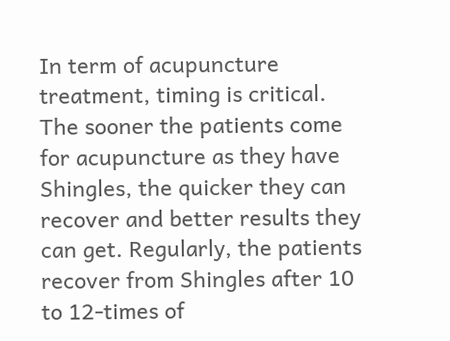In term of acupuncture treatment, timing is critical. The sooner the patients come for acupuncture as they have Shingles, the quicker they can recover and better results they can get. Regularly, the patients recover from Shingles after 10 to 12-times of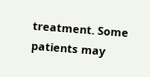treatment. Some patients may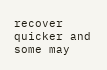recover quicker and some may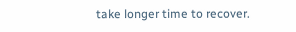take longer time to recover.